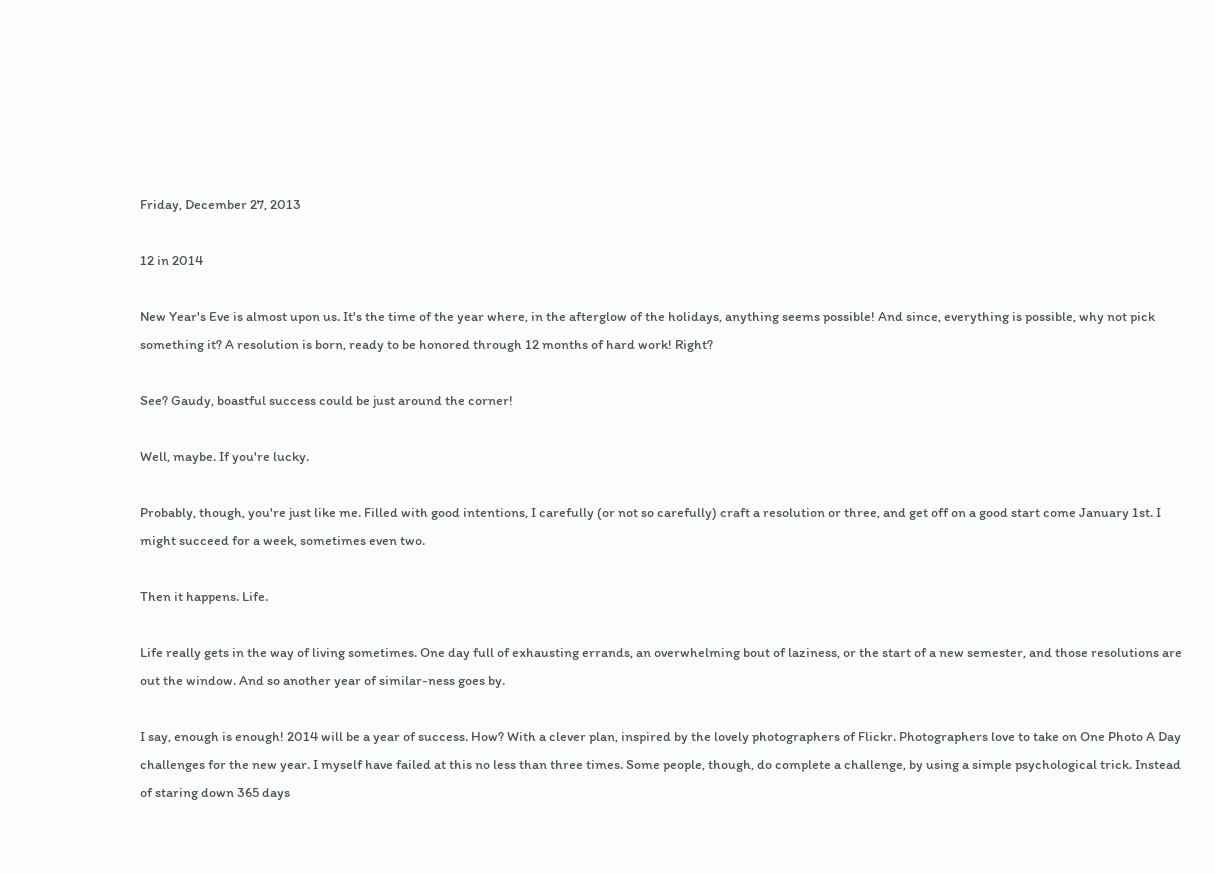Friday, December 27, 2013

12 in 2014

New Year's Eve is almost upon us. It's the time of the year where, in the afterglow of the holidays, anything seems possible! And since, everything is possible, why not pick something it? A resolution is born, ready to be honored through 12 months of hard work! Right?

See? Gaudy, boastful success could be just around the corner!

Well, maybe. If you're lucky.

Probably, though, you're just like me. Filled with good intentions, I carefully (or not so carefully) craft a resolution or three, and get off on a good start come January 1st. I might succeed for a week, sometimes even two.

Then it happens. Life.

Life really gets in the way of living sometimes. One day full of exhausting errands, an overwhelming bout of laziness, or the start of a new semester, and those resolutions are out the window. And so another year of similar-ness goes by.

I say, enough is enough! 2014 will be a year of success. How? With a clever plan, inspired by the lovely photographers of Flickr. Photographers love to take on One Photo A Day challenges for the new year. I myself have failed at this no less than three times. Some people, though, do complete a challenge, by using a simple psychological trick. Instead of staring down 365 days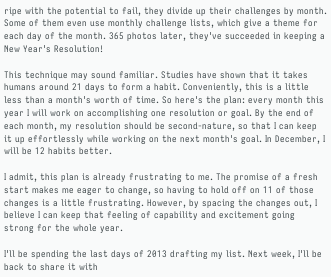ripe with the potential to fail, they divide up their challenges by month. Some of them even use monthly challenge lists, which give a theme for each day of the month. 365 photos later, they've succeeded in keeping a New Year's Resolution!

This technique may sound familiar. Studies have shown that it takes humans around 21 days to form a habit. Conveniently, this is a little less than a month's worth of time. So here's the plan: every month this year I will work on accomplishing one resolution or goal. By the end of each month, my resolution should be second-nature, so that I can keep it up effortlessly while working on the next month's goal. In December, I will be 12 habits better.

I admit, this plan is already frustrating to me. The promise of a fresh start makes me eager to change, so having to hold off on 11 of those changes is a little frustrating. However, by spacing the changes out, I believe I can keep that feeling of capability and excitement going strong for the whole year.

I'll be spending the last days of 2013 drafting my list. Next week, I'll be back to share it with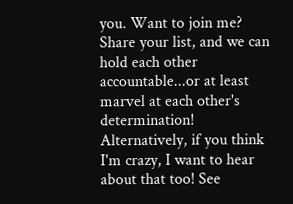you. Want to join me? Share your list, and we can hold each other accountable...or at least marvel at each other's determination! Alternatively, if you think I'm crazy, I want to hear about that too! See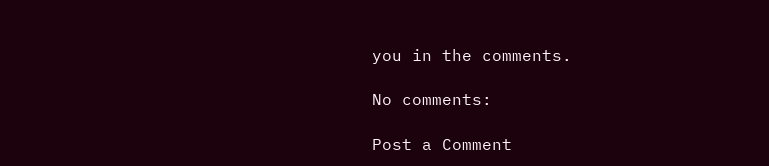you in the comments.

No comments:

Post a Comment